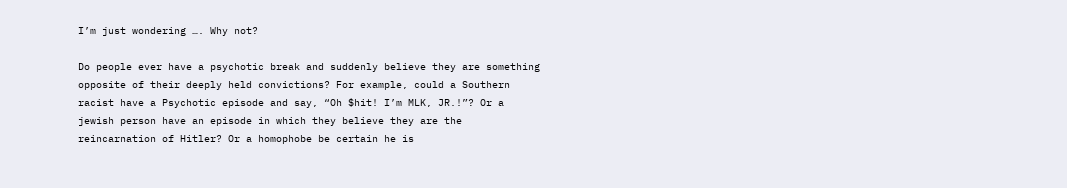I’m just wondering …. Why not?

Do people ever have a psychotic break and suddenly believe they are something opposite of their deeply held convictions? For example, could a Southern racist have a Psychotic episode and say, “Oh $hit! I’m MLK, JR.!”? Or a jewish person have an episode in which they believe they are the reincarnation of Hitler? Or a homophobe be certain he is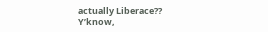actually Liberace??
Y’know,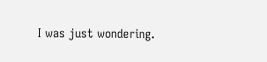I was just wondering.